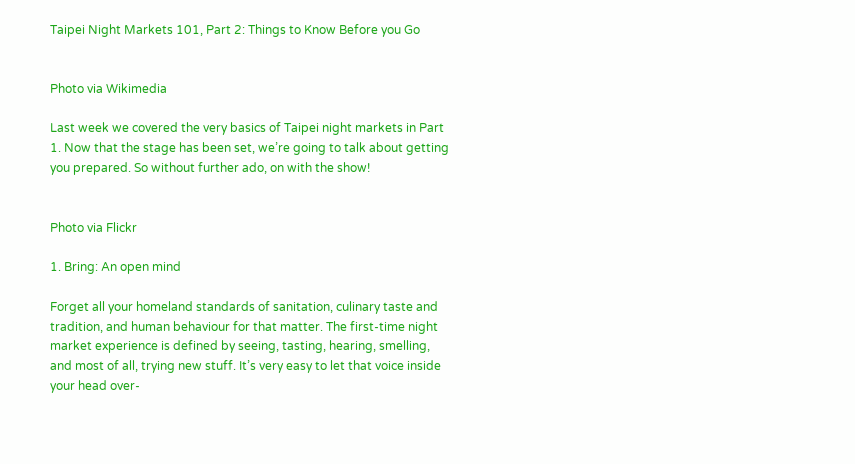Taipei Night Markets 101, Part 2: Things to Know Before you Go


Photo via Wikimedia

Last week we covered the very basics of Taipei night markets in Part 1. Now that the stage has been set, we’re going to talk about getting you prepared. So without further ado, on with the show!


Photo via Flickr

1. Bring: An open mind

Forget all your homeland standards of sanitation, culinary taste and tradition, and human behaviour for that matter. The first-time night market experience is defined by seeing, tasting, hearing, smelling, and most of all, trying new stuff. It’s very easy to let that voice inside your head over-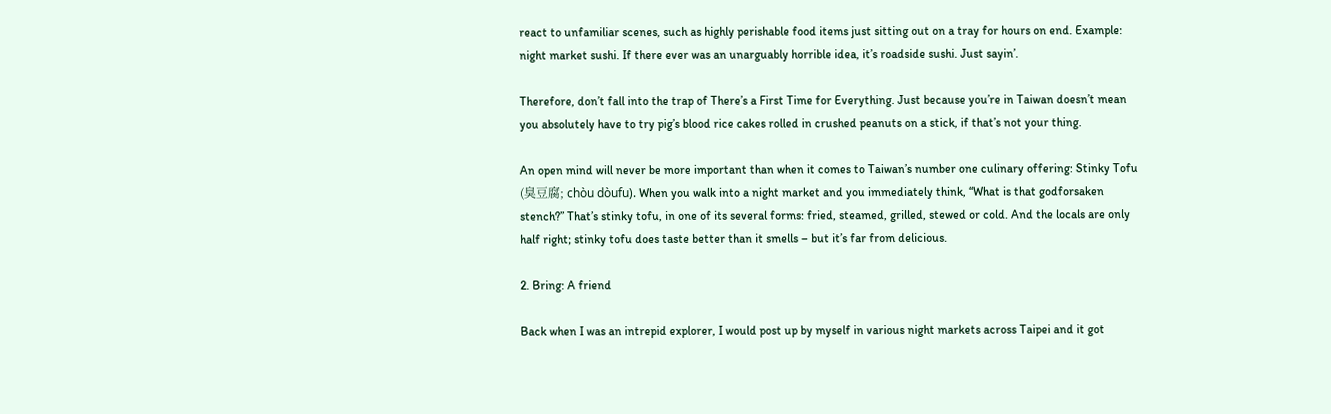react to unfamiliar scenes, such as highly perishable food items just sitting out on a tray for hours on end. Example: night market sushi. If there ever was an unarguably horrible idea, it’s roadside sushi. Just sayin’.

Therefore, don’t fall into the trap of There’s a First Time for Everything. Just because you’re in Taiwan doesn’t mean you absolutely have to try pig’s blood rice cakes rolled in crushed peanuts on a stick, if that’s not your thing.

An open mind will never be more important than when it comes to Taiwan’s number one culinary offering: Stinky Tofu (臭豆腐; chòu dòufu). When you walk into a night market and you immediately think, “What is that godforsaken stench?” That’s stinky tofu, in one of its several forms: fried, steamed, grilled, stewed or cold. And the locals are only half right; stinky tofu does taste better than it smells – but it’s far from delicious.

2. Bring: A friend

Back when I was an intrepid explorer, I would post up by myself in various night markets across Taipei and it got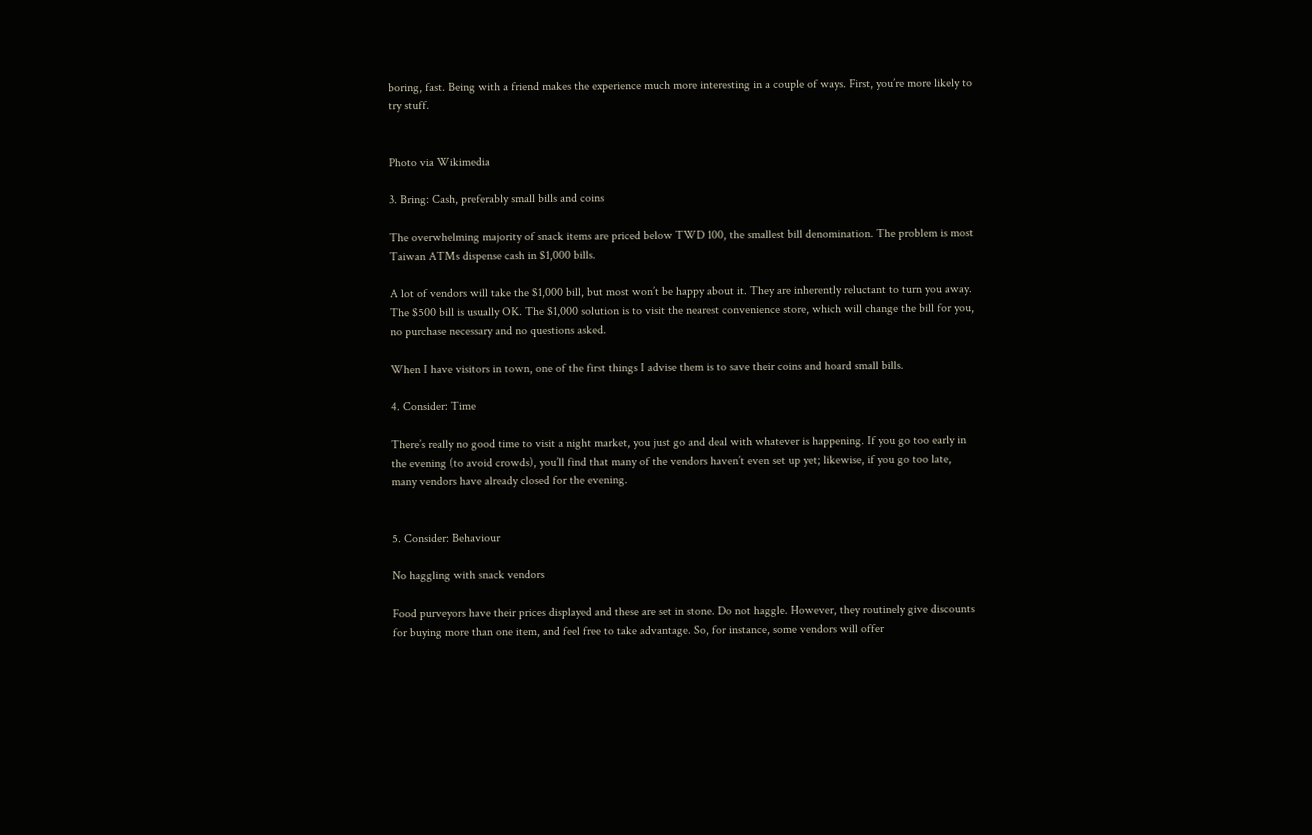boring, fast. Being with a friend makes the experience much more interesting in a couple of ways. First, you’re more likely to try stuff.


Photo via Wikimedia

3. Bring: Cash, preferably small bills and coins

The overwhelming majority of snack items are priced below TWD 100, the smallest bill denomination. The problem is most Taiwan ATMs dispense cash in $1,000 bills.

A lot of vendors will take the $1,000 bill, but most won’t be happy about it. They are inherently reluctant to turn you away. The $500 bill is usually OK. The $1,000 solution is to visit the nearest convenience store, which will change the bill for you, no purchase necessary and no questions asked.

When I have visitors in town, one of the first things I advise them is to save their coins and hoard small bills.

4. Consider: Time

There’s really no good time to visit a night market, you just go and deal with whatever is happening. If you go too early in the evening (to avoid crowds), you’ll find that many of the vendors haven’t even set up yet; likewise, if you go too late, many vendors have already closed for the evening.


5. Consider: Behaviour

No haggling with snack vendors

Food purveyors have their prices displayed and these are set in stone. Do not haggle. However, they routinely give discounts for buying more than one item, and feel free to take advantage. So, for instance, some vendors will offer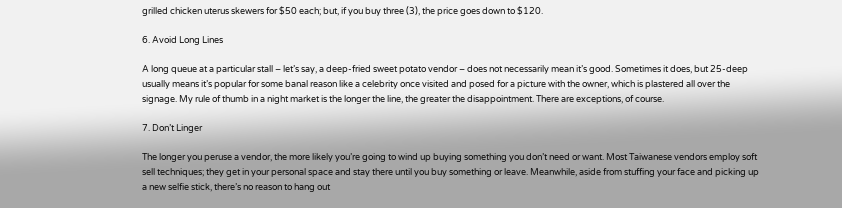grilled chicken uterus skewers for $50 each; but, if you buy three (3), the price goes down to $120.

6. Avoid Long Lines

A long queue at a particular stall – let’s say, a deep-fried sweet potato vendor – does not necessarily mean it’s good. Sometimes it does, but 25-deep usually means it’s popular for some banal reason like a celebrity once visited and posed for a picture with the owner, which is plastered all over the signage. My rule of thumb in a night market is the longer the line, the greater the disappointment. There are exceptions, of course.

7. Don’t Linger

The longer you peruse a vendor, the more likely you’re going to wind up buying something you don’t need or want. Most Taiwanese vendors employ soft sell techniques; they get in your personal space and stay there until you buy something or leave. Meanwhile, aside from stuffing your face and picking up a new selfie stick, there’s no reason to hang out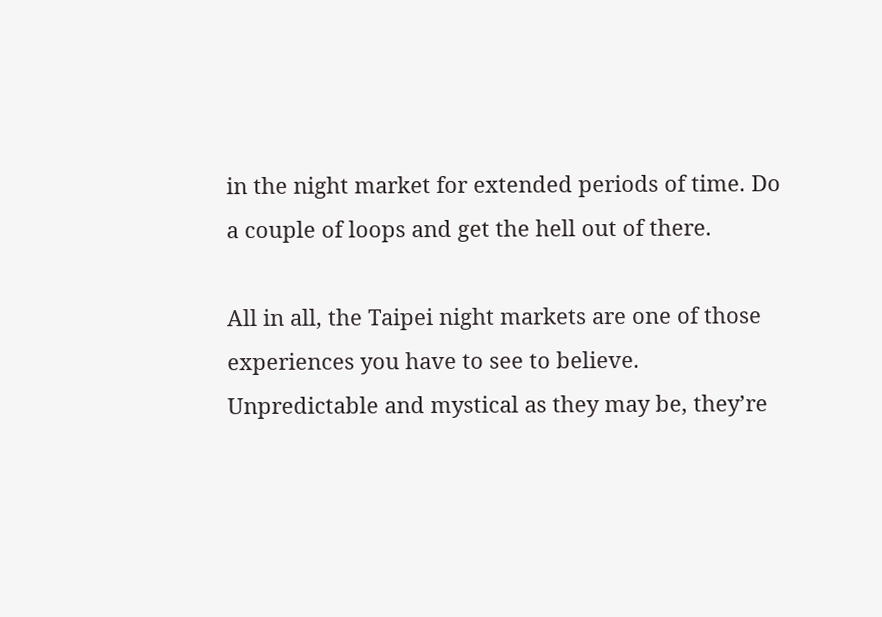in the night market for extended periods of time. Do a couple of loops and get the hell out of there.

All in all, the Taipei night markets are one of those experiences you have to see to believe. Unpredictable and mystical as they may be, they’re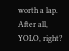worth a lap. After all, YOLO, right?